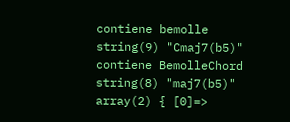contiene bemolle
string(9) "Cmaj7(b5)" contiene BemolleChord
string(8) "maj7(b5)" array(2) { [0]=>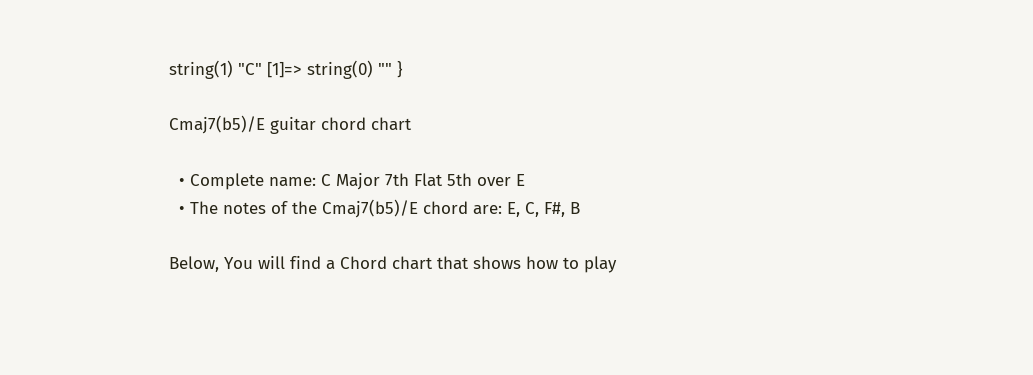string(1) "C" [1]=> string(0) "" }

Cmaj7(b5)/E guitar chord chart

  • Complete name: C Major 7th Flat 5th over E
  • The notes of the Cmaj7(b5)/E chord are: E, C, F#, B

Below, You will find a Chord chart that shows how to play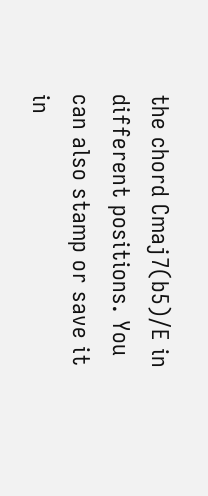the chord Cmaj7(b5)/E in different positions. You can also stamp or save it in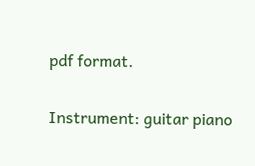pdf format.

Instrument: guitar piano